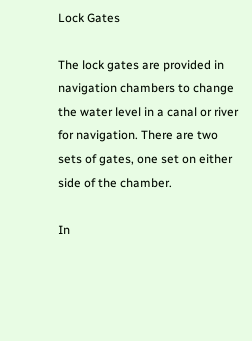Lock Gates

The lock gates are provided in navigation chambers to change the water level in a canal or river for navigation. There are two sets of gates, one set on either side of the chamber.

In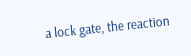a lock gate, the reaction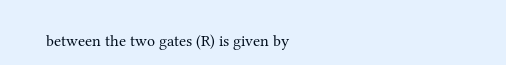between the two gates (R) is given by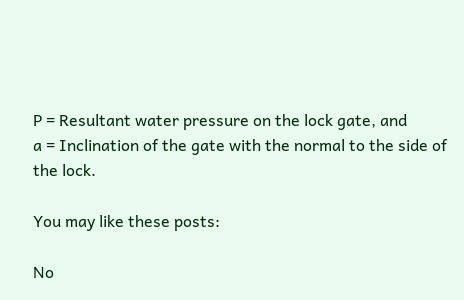P = Resultant water pressure on the lock gate, and
a = Inclination of the gate with the normal to the side of the lock.

You may like these posts:

No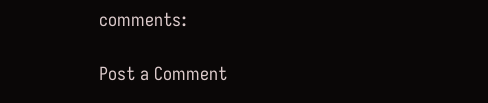comments:

Post a Comment